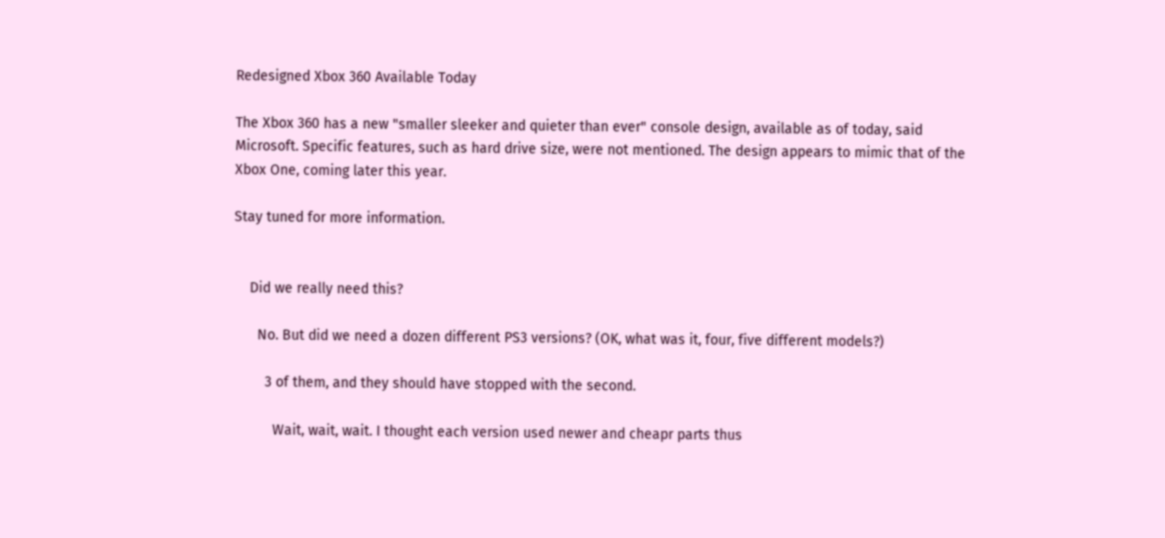Redesigned Xbox 360 Available Today

The Xbox 360 has a new "smaller sleeker and quieter than ever" console design, available as of today, said Microsoft. Specific features, such as hard drive size, were not mentioned. The design appears to mimic that of the Xbox One, coming later this year.

Stay tuned for more information.


    Did we really need this?

      No. But did we need a dozen different PS3 versions? (OK, what was it, four, five different models?)

        3 of them, and they should have stopped with the second.

          Wait, wait, wait. I thought each version used newer and cheapr parts thus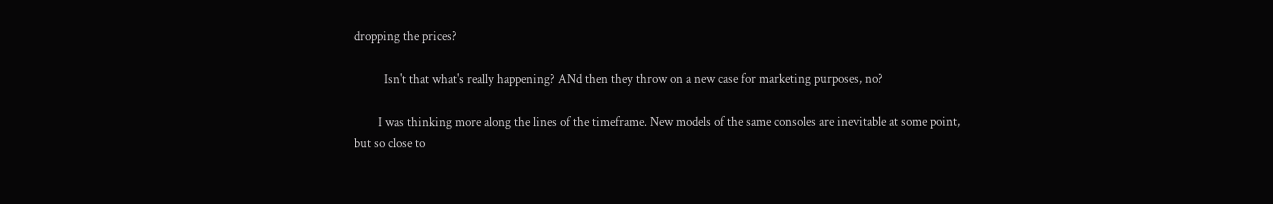dropping the prices?

          Isn't that what's really happening? ANd then they throw on a new case for marketing purposes, no?

        I was thinking more along the lines of the timeframe. New models of the same consoles are inevitable at some point, but so close to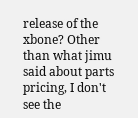release of the xbone? Other than what jimu said about parts pricing, I don't see the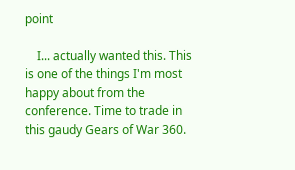point

    I... actually wanted this. This is one of the things I'm most happy about from the conference. Time to trade in this gaudy Gears of War 360.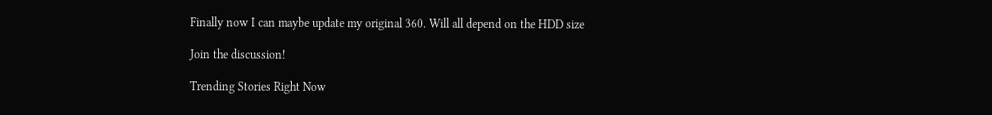Finally now I can maybe update my original 360. Will all depend on the HDD size

Join the discussion!

Trending Stories Right Now